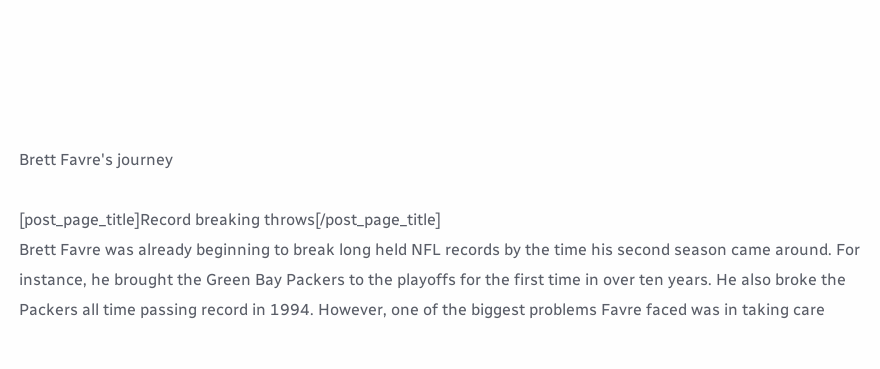Brett Favre's journey

[post_page_title]Record breaking throws[/post_page_title]
Brett Favre was already beginning to break long held NFL records by the time his second season came around. For instance, he brought the Green Bay Packers to the playoffs for the first time in over ten years. He also broke the Packers all time passing record in 1994. However, one of the biggest problems Favre faced was in taking care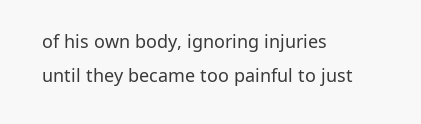of his own body, ignoring injuries until they became too painful to just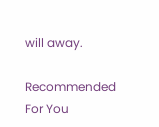will away.

Recommended For You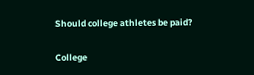Should college athletes be paid?

College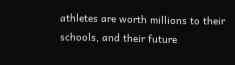athletes are worth millions to their schools, and their future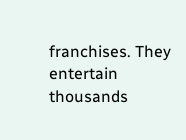franchises. They entertain thousands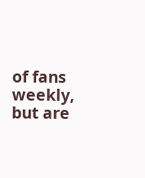of fans weekly, but are